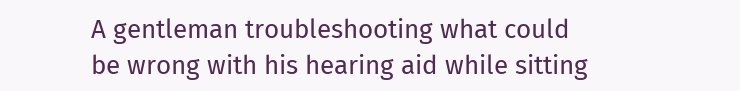A gentleman troubleshooting what could be wrong with his hearing aid while sitting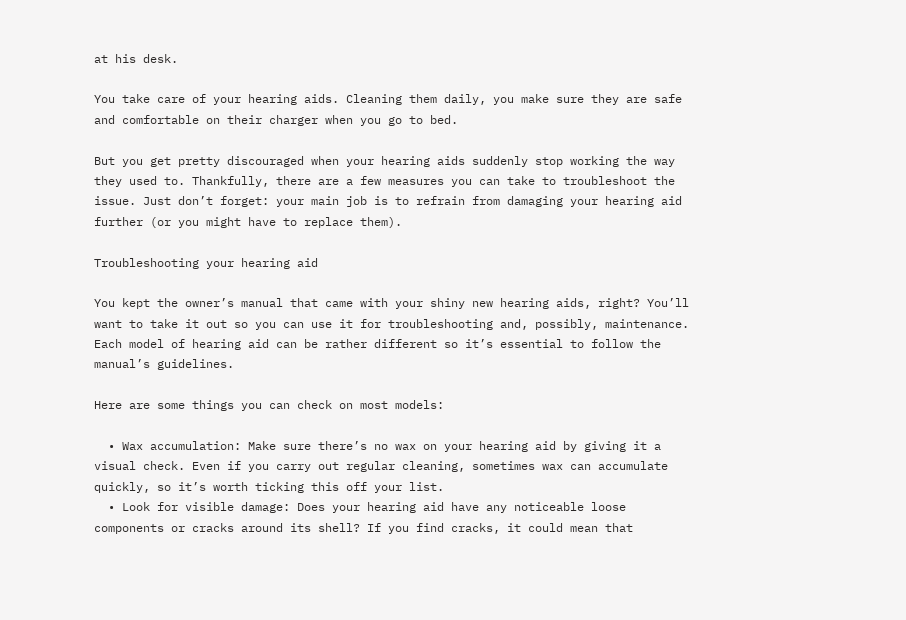at his desk.

You take care of your hearing aids. Cleaning them daily, you make sure they are safe and comfortable on their charger when you go to bed.

But you get pretty discouraged when your hearing aids suddenly stop working the way they used to. Thankfully, there are a few measures you can take to troubleshoot the issue. Just don’t forget: your main job is to refrain from damaging your hearing aid further (or you might have to replace them).

Troubleshooting your hearing aid

You kept the owner’s manual that came with your shiny new hearing aids, right? You’ll want to take it out so you can use it for troubleshooting and, possibly, maintenance. Each model of hearing aid can be rather different so it’s essential to follow the manual’s guidelines.

Here are some things you can check on most models:

  • Wax accumulation: Make sure there’s no wax on your hearing aid by giving it a visual check. Even if you carry out regular cleaning, sometimes wax can accumulate quickly, so it’s worth ticking this off your list.
  • Look for visible damage: Does your hearing aid have any noticeable loose components or cracks around its shell? If you find cracks, it could mean that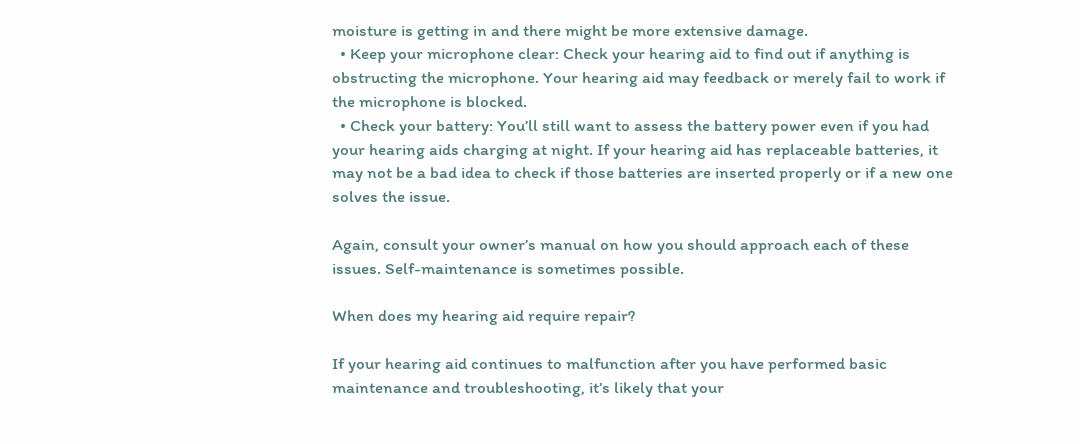moisture is getting in and there might be more extensive damage.
  • Keep your microphone clear: Check your hearing aid to find out if anything is obstructing the microphone. Your hearing aid may feedback or merely fail to work if the microphone is blocked.
  • Check your battery: You’ll still want to assess the battery power even if you had your hearing aids charging at night. If your hearing aid has replaceable batteries, it may not be a bad idea to check if those batteries are inserted properly or if a new one solves the issue.

Again, consult your owner’s manual on how you should approach each of these issues. Self-maintenance is sometimes possible.

When does my hearing aid require repair?

If your hearing aid continues to malfunction after you have performed basic maintenance and troubleshooting, it’s likely that your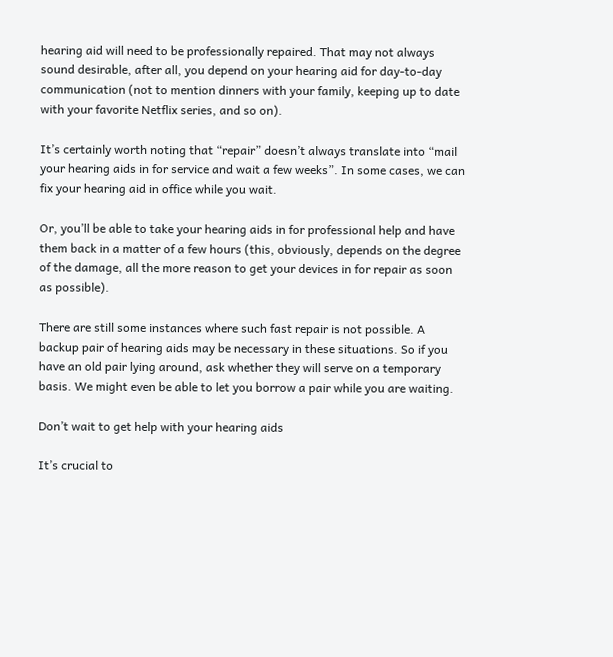hearing aid will need to be professionally repaired. That may not always sound desirable, after all, you depend on your hearing aid for day-to-day communication (not to mention dinners with your family, keeping up to date with your favorite Netflix series, and so on).

It’s certainly worth noting that “repair” doesn’t always translate into “mail your hearing aids in for service and wait a few weeks”. In some cases, we can fix your hearing aid in office while you wait.

Or, you’ll be able to take your hearing aids in for professional help and have them back in a matter of a few hours (this, obviously, depends on the degree of the damage, all the more reason to get your devices in for repair as soon as possible).

There are still some instances where such fast repair is not possible. A backup pair of hearing aids may be necessary in these situations. So if you have an old pair lying around, ask whether they will serve on a temporary basis. We might even be able to let you borrow a pair while you are waiting.

Don’t wait to get help with your hearing aids

It’s crucial to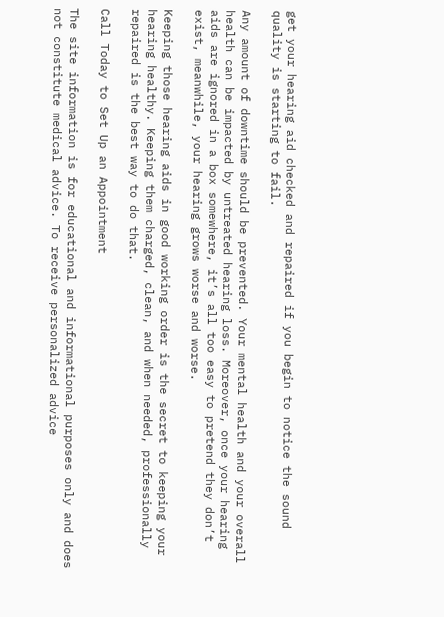get your hearing aid checked and repaired if you begin to notice the sound quality is starting to fail.

Any amount of downtime should be prevented. Your mental health and your overall health can be impacted by untreated hearing loss. Moreover, once your hearing aids are ignored in a box somewhere, it’s all too easy to pretend they don’t exist, meanwhile, your hearing grows worse and worse.

Keeping those hearing aids in good working order is the secret to keeping your hearing healthy. Keeping them charged, clean, and when needed, professionally repaired is the best way to do that.

Call Today to Set Up an Appointment

The site information is for educational and informational purposes only and does not constitute medical advice. To receive personalized advice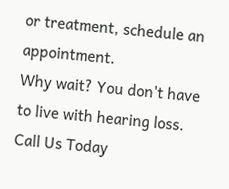or treatment, schedule an appointment.
Why wait? You don't have to live with hearing loss. Call Us Today